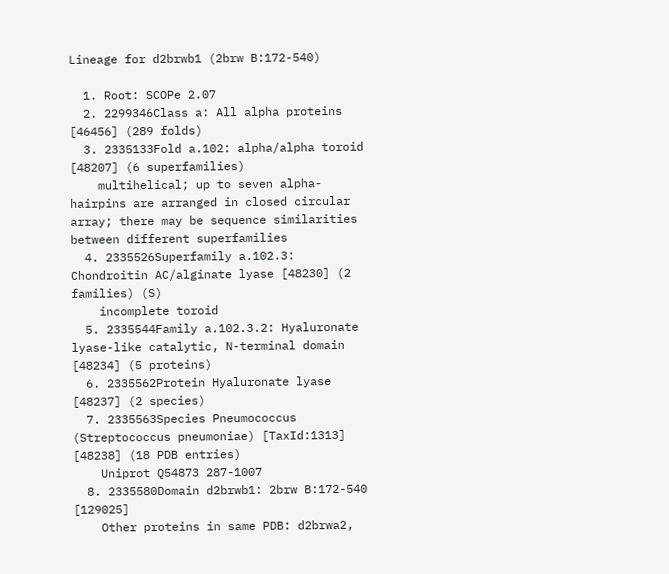Lineage for d2brwb1 (2brw B:172-540)

  1. Root: SCOPe 2.07
  2. 2299346Class a: All alpha proteins [46456] (289 folds)
  3. 2335133Fold a.102: alpha/alpha toroid [48207] (6 superfamilies)
    multihelical; up to seven alpha-hairpins are arranged in closed circular array; there may be sequence similarities between different superfamilies
  4. 2335526Superfamily a.102.3: Chondroitin AC/alginate lyase [48230] (2 families) (S)
    incomplete toroid
  5. 2335544Family a.102.3.2: Hyaluronate lyase-like catalytic, N-terminal domain [48234] (5 proteins)
  6. 2335562Protein Hyaluronate lyase [48237] (2 species)
  7. 2335563Species Pneumococcus (Streptococcus pneumoniae) [TaxId:1313] [48238] (18 PDB entries)
    Uniprot Q54873 287-1007
  8. 2335580Domain d2brwb1: 2brw B:172-540 [129025]
    Other proteins in same PDB: d2brwa2,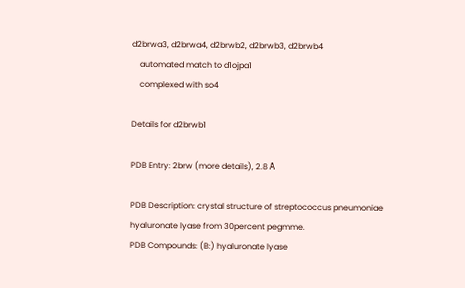d2brwa3, d2brwa4, d2brwb2, d2brwb3, d2brwb4
    automated match to d1ojpa1
    complexed with so4

Details for d2brwb1

PDB Entry: 2brw (more details), 2.8 Å

PDB Description: crystal structure of streptococcus pneumoniae hyaluronate lyase from 30percent pegmme.
PDB Compounds: (B:) hyaluronate lyase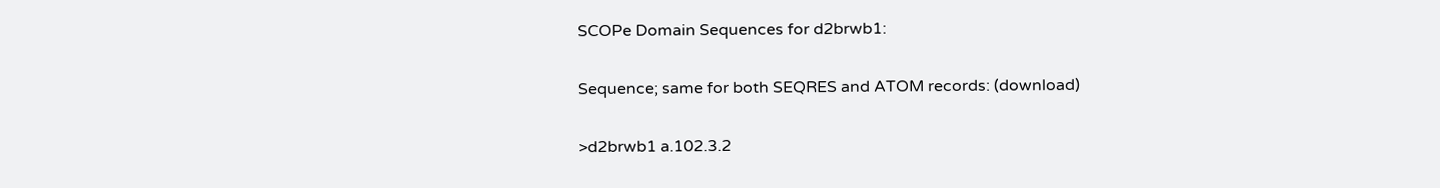SCOPe Domain Sequences for d2brwb1:

Sequence; same for both SEQRES and ATOM records: (download)

>d2brwb1 a.102.3.2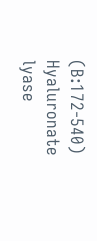(B:172-540) Hyaluronate lyase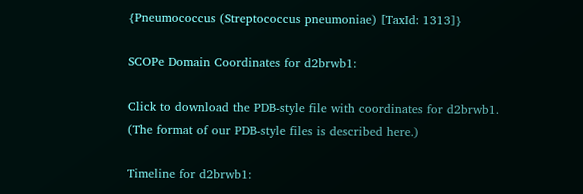{Pneumococcus (Streptococcus pneumoniae) [TaxId: 1313]}

SCOPe Domain Coordinates for d2brwb1:

Click to download the PDB-style file with coordinates for d2brwb1.
(The format of our PDB-style files is described here.)

Timeline for d2brwb1: